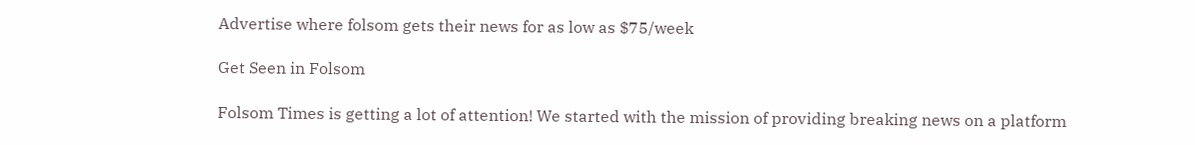Advertise where folsom gets their news for as low as $75/week

Get Seen in Folsom

Folsom Times is getting a lot of attention! We started with the mission of providing breaking news on a platform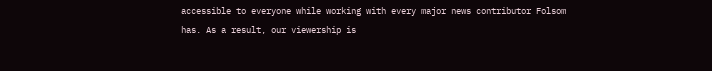accessible to everyone while working with every major news contributor Folsom has. As a result, our viewership is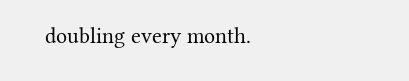doubling every month.